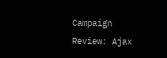Campaign Review: Ajax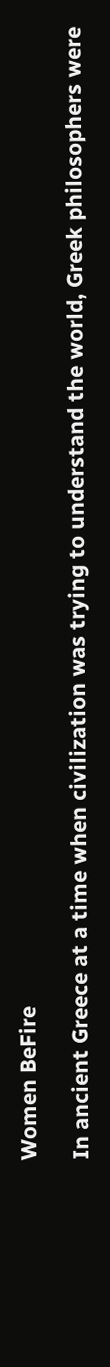Women BeFire

In ancient Greece at a time when civilization was trying to understand the world, Greek philosophers were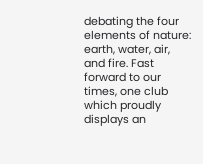debating the four elements of nature: earth, water, air, and fire. Fast forward to our times, one club which proudly displays an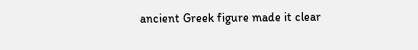ancient Greek figure made it clear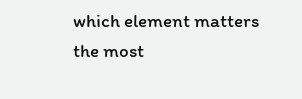which element matters the most